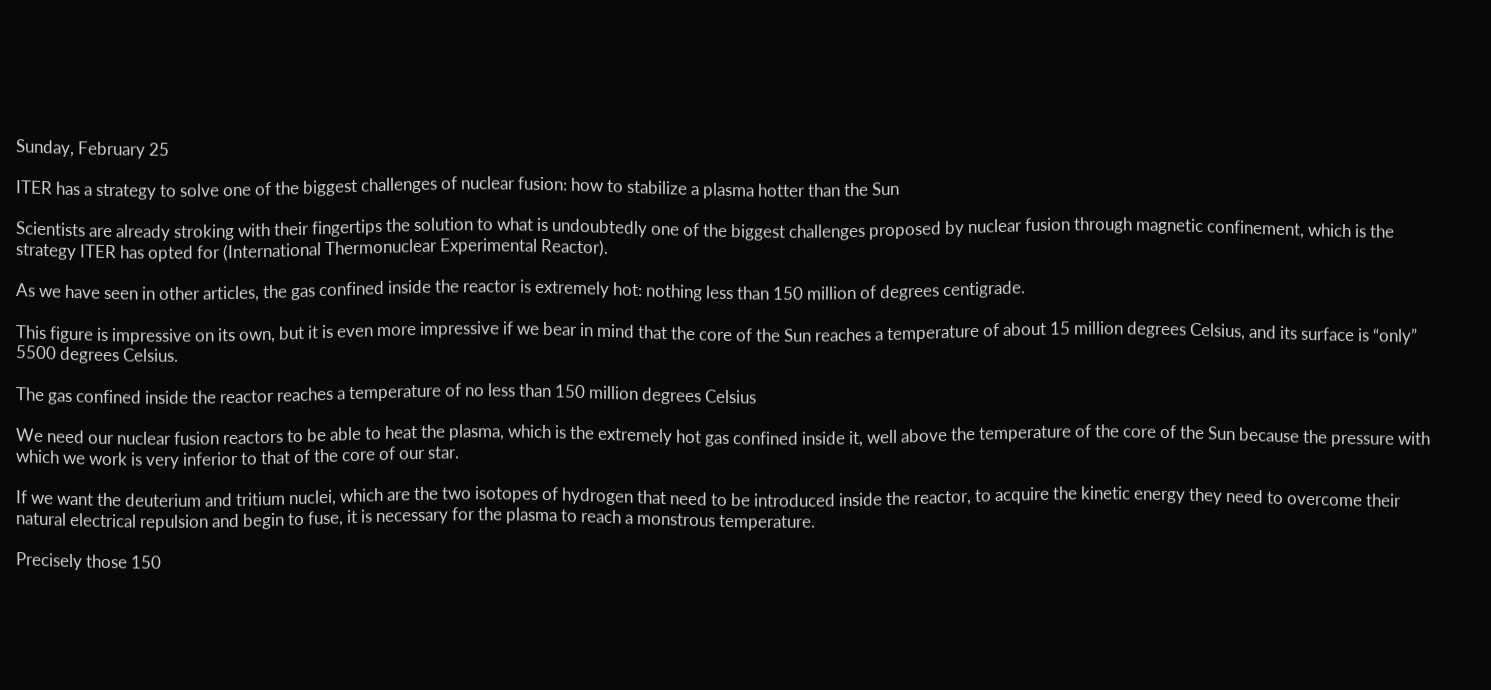Sunday, February 25

ITER has a strategy to solve one of the biggest challenges of nuclear fusion: how to stabilize a plasma hotter than the Sun

Scientists are already stroking with their fingertips the solution to what is undoubtedly one of the biggest challenges proposed by nuclear fusion through magnetic confinement, which is the strategy ITER has opted for (International Thermonuclear Experimental Reactor).

As we have seen in other articles, the gas confined inside the reactor is extremely hot: nothing less than 150 million of degrees centigrade.

This figure is impressive on its own, but it is even more impressive if we bear in mind that the core of the Sun reaches a temperature of about 15 million degrees Celsius, and its surface is “only” 5500 degrees Celsius.

The gas confined inside the reactor reaches a temperature of no less than 150 million degrees Celsius

We need our nuclear fusion reactors to be able to heat the plasma, which is the extremely hot gas confined inside it, well above the temperature of the core of the Sun because the pressure with which we work is very inferior to that of the core of our star.

If we want the deuterium and tritium nuclei, which are the two isotopes of hydrogen that need to be introduced inside the reactor, to acquire the kinetic energy they need to overcome their natural electrical repulsion and begin to fuse, it is necessary for the plasma to reach a monstrous temperature.

Precisely those 150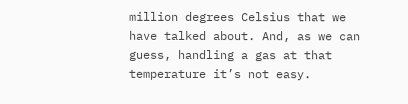million degrees Celsius that we have talked about. And, as we can guess, handling a gas at that temperature it’s not easy.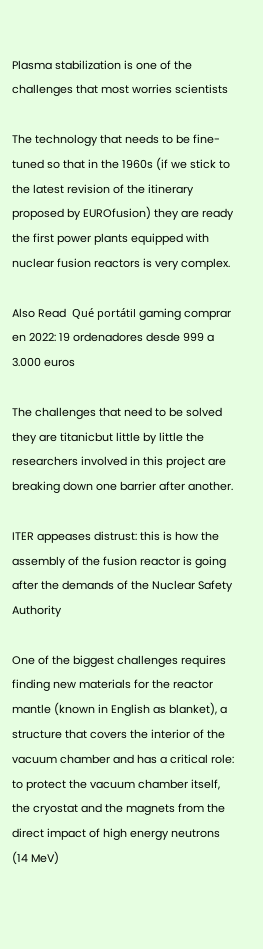Plasma stabilization is one of the challenges that most worries scientists

The technology that needs to be fine-tuned so that in the 1960s (if we stick to the latest revision of the itinerary proposed by EUROfusion) they are ready the first power plants equipped with nuclear fusion reactors is very complex.

Also Read  Qué portátil gaming comprar en 2022: 19 ordenadores desde 999 a 3.000 euros

The challenges that need to be solved they are titanicbut little by little the researchers involved in this project are breaking down one barrier after another.

ITER appeases distrust: this is how the assembly of the fusion reactor is going after the demands of the Nuclear Safety Authority

One of the biggest challenges requires finding new materials for the reactor mantle (known in English as blanket), a structure that covers the interior of the vacuum chamber and has a critical role: to protect the vacuum chamber itself, the cryostat and the magnets from the direct impact of high energy neutrons (14 MeV)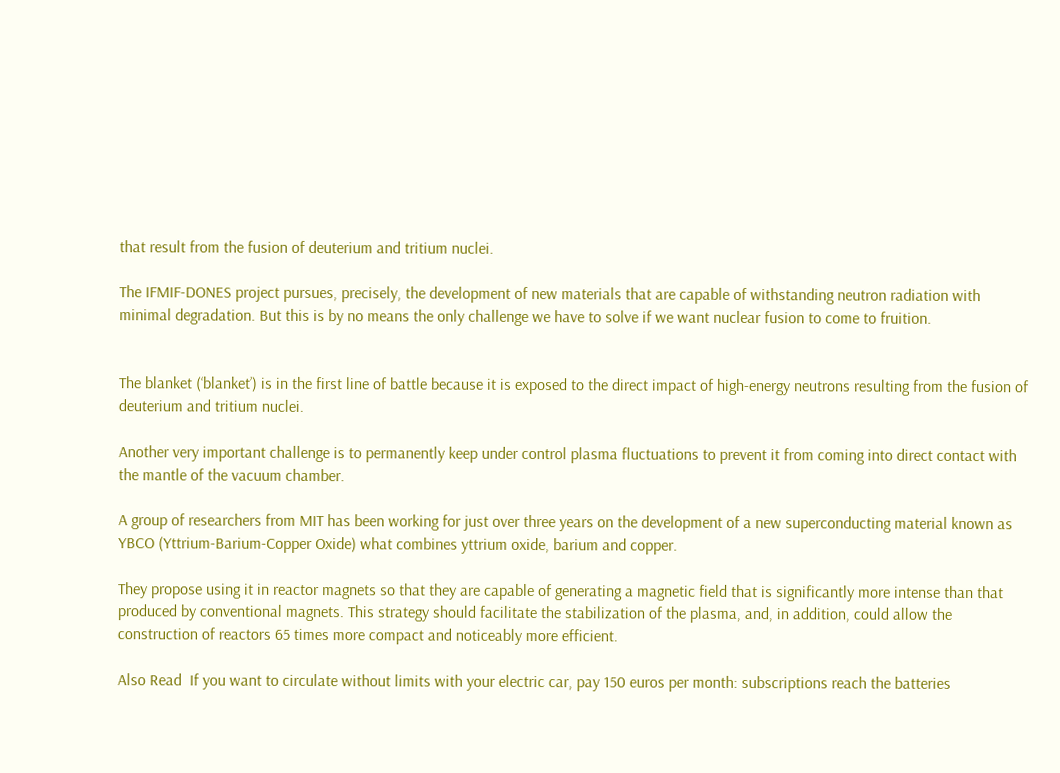that result from the fusion of deuterium and tritium nuclei.

The IFMIF-DONES project pursues, precisely, the development of new materials that are capable of withstanding neutron radiation with minimal degradation. But this is by no means the only challenge we have to solve if we want nuclear fusion to come to fruition.


The blanket (‘blanket’) is in the first line of battle because it is exposed to the direct impact of high-energy neutrons resulting from the fusion of deuterium and tritium nuclei.

Another very important challenge is to permanently keep under control plasma fluctuations to prevent it from coming into direct contact with the mantle of the vacuum chamber.

A group of researchers from MIT has been working for just over three years on the development of a new superconducting material known as YBCO (Yttrium-Barium-Copper Oxide) what combines yttrium oxide, barium and copper.

They propose using it in reactor magnets so that they are capable of generating a magnetic field that is significantly more intense than that produced by conventional magnets. This strategy should facilitate the stabilization of the plasma, and, in addition, could allow the construction of reactors 65 times more compact and noticeably more efficient.

Also Read  If you want to circulate without limits with your electric car, pay 150 euros per month: subscriptions reach the batteries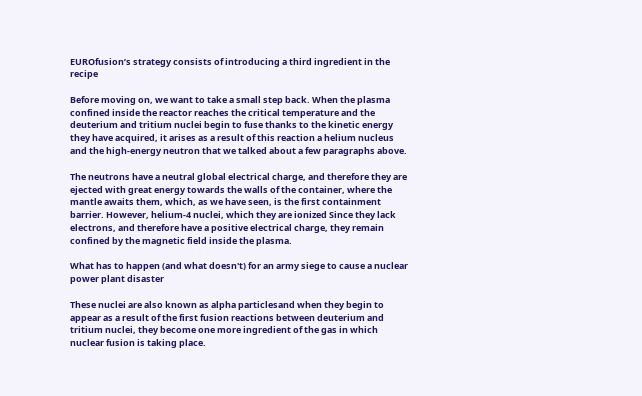EUROfusion’s strategy consists of introducing a third ingredient in the recipe

Before moving on, we want to take a small step back. When the plasma confined inside the reactor reaches the critical temperature and the deuterium and tritium nuclei begin to fuse thanks to the kinetic energy they have acquired, it arises as a result of this reaction a helium nucleus and the high-energy neutron that we talked about a few paragraphs above.

The neutrons have a neutral global electrical charge, and therefore they are ejected with great energy towards the walls of the container, where the mantle awaits them, which, as we have seen, is the first containment barrier. However, helium-4 nuclei, which they are ionized Since they lack electrons, and therefore have a positive electrical charge, they remain confined by the magnetic field inside the plasma.

What has to happen (and what doesn't) for an army siege to cause a nuclear power plant disaster

These nuclei are also known as alpha particlesand when they begin to appear as a result of the first fusion reactions between deuterium and tritium nuclei, they become one more ingredient of the gas in which nuclear fusion is taking place.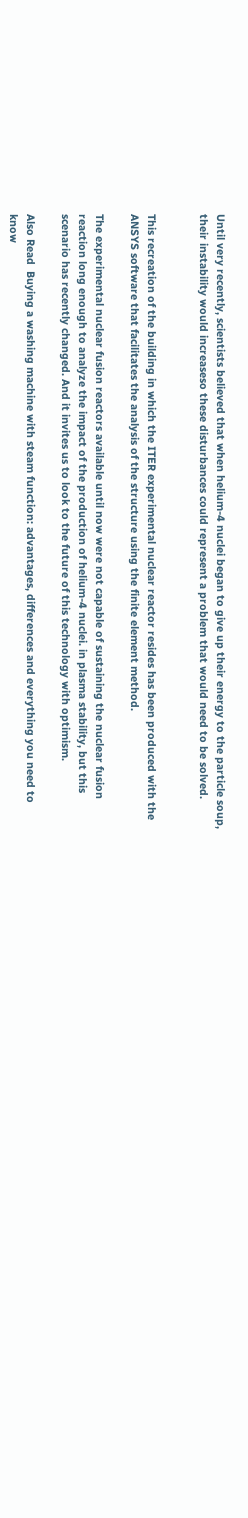Until very recently, scientists believed that when helium-4 nuclei began to give up their energy to the particle soup, their instability would increaseso these disturbances could represent a problem that would need to be solved.


This recreation of the building in which the ITER experimental nuclear reactor resides has been produced with the ANSYS software that facilitates the analysis of the structure using the finite element method.

The experimental nuclear fusion reactors available until now were not capable of sustaining the nuclear fusion reaction long enough to analyze the impact of the production of helium-4 nuclei. in plasma stability, but this scenario has recently changed. And it invites us to look to the future of this technology with optimism.

Also Read  Buying a washing machine with steam function: advantages, differences and everything you need to know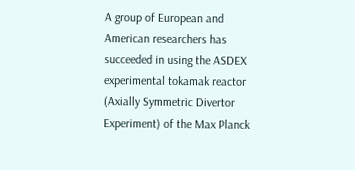A group of European and American researchers has succeeded in using the ASDEX experimental tokamak reactor (Axially Symmetric Divertor Experiment) of the Max Planck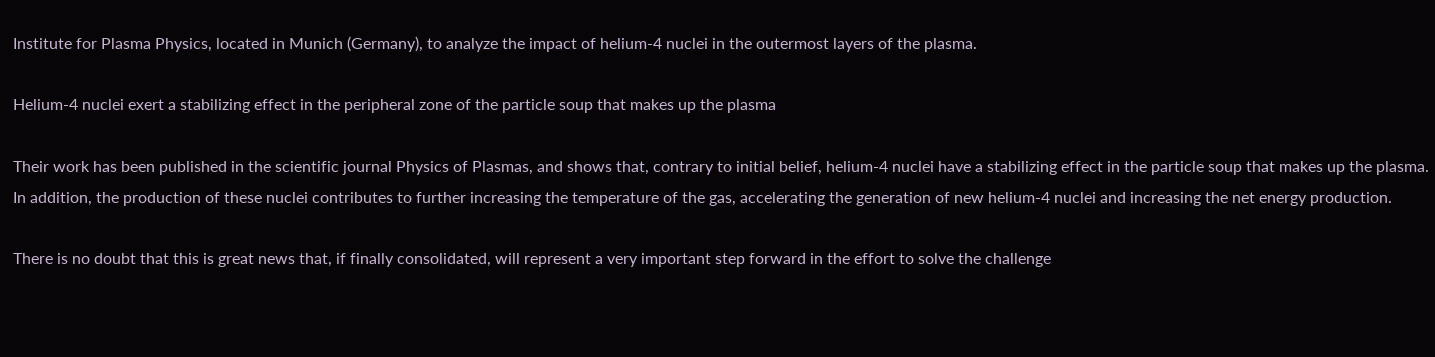Institute for Plasma Physics, located in Munich (Germany), to analyze the impact of helium-4 nuclei in the outermost layers of the plasma.

Helium-4 nuclei exert a stabilizing effect in the peripheral zone of the particle soup that makes up the plasma

Their work has been published in the scientific journal Physics of Plasmas, and shows that, contrary to initial belief, helium-4 nuclei have a stabilizing effect in the particle soup that makes up the plasma. In addition, the production of these nuclei contributes to further increasing the temperature of the gas, accelerating the generation of new helium-4 nuclei and increasing the net energy production.

There is no doubt that this is great news that, if finally consolidated, will represent a very important step forward in the effort to solve the challenge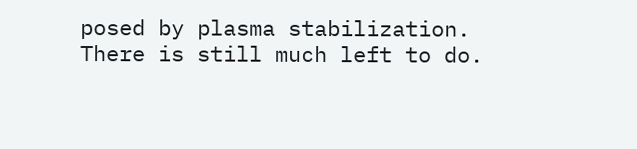posed by plasma stabilization. There is still much left to do.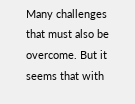Many challenges that must also be overcome. But it seems that with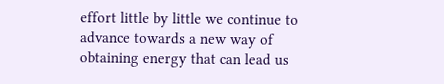effort little by little we continue to advance towards a new way of obtaining energy that can lead us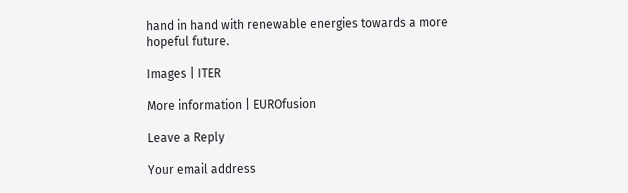hand in hand with renewable energies towards a more hopeful future.

Images | ITER

More information | EUROfusion

Leave a Reply

Your email address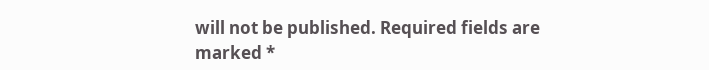will not be published. Required fields are marked *